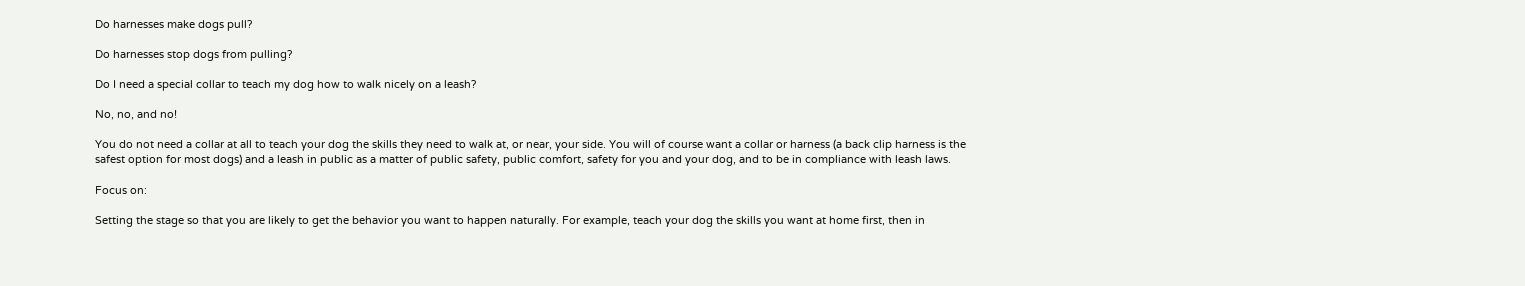Do harnesses make dogs pull?

Do harnesses stop dogs from pulling?

Do I need a special collar to teach my dog how to walk nicely on a leash?

No, no, and no!

You do not need a collar at all to teach your dog the skills they need to walk at, or near, your side. You will of course want a collar or harness (a back clip harness is the safest option for most dogs) and a leash in public as a matter of public safety, public comfort, safety for you and your dog, and to be in compliance with leash laws.

Focus on:

Setting the stage so that you are likely to get the behavior you want to happen naturally. For example, teach your dog the skills you want at home first, then in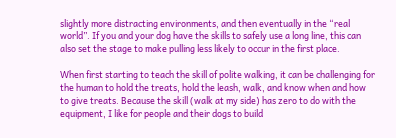slightly more distracting environments, and then eventually in the “real world”. If you and your dog have the skills to safely use a long line, this can also set the stage to make pulling less likely to occur in the first place.

When first starting to teach the skill of polite walking, it can be challenging for the human to hold the treats, hold the leash, walk, and know when and how to give treats. Because the skill (walk at my side) has zero to do with the equipment, I like for people and their dogs to build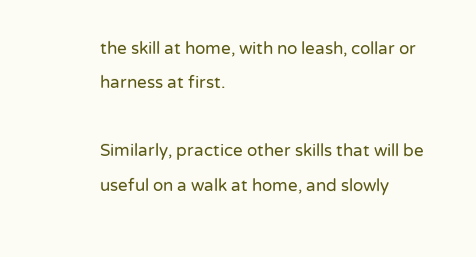the skill at home, with no leash, collar or harness at first.

Similarly, practice other skills that will be useful on a walk at home, and slowly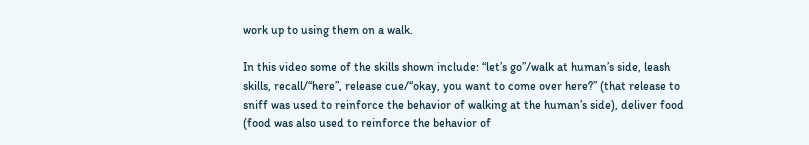work up to using them on a walk.

In this video some of the skills shown include: “let’s go”/walk at human’s side, leash skills, recall/“here”, release cue/“okay, you want to come over here?” (that release to sniff was used to reinforce the behavior of walking at the human’s side), deliver food (food was also used to reinforce the behavior of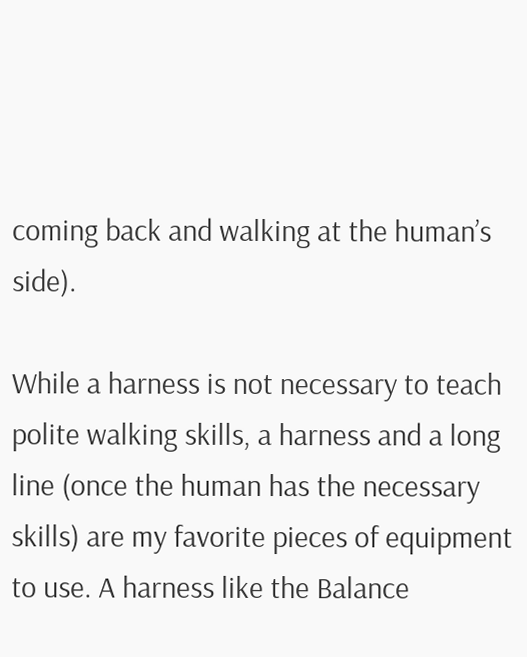coming back and walking at the human’s side).

While a harness is not necessary to teach polite walking skills, a harness and a long line (once the human has the necessary skills) are my favorite pieces of equipment to use. A harness like the Balance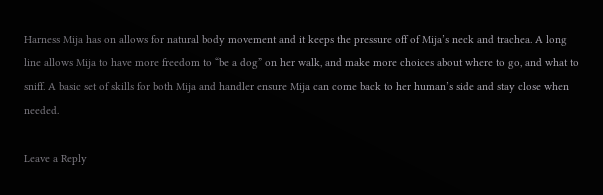Harness Mija has on allows for natural body movement and it keeps the pressure off of Mija’s neck and trachea. A long line allows Mija to have more freedom to “be a dog” on her walk, and make more choices about where to go, and what to sniff. A basic set of skills for both Mija and handler ensure Mija can come back to her human’s side and stay close when needed.

Leave a Reply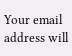Your email address will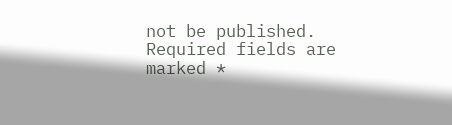not be published. Required fields are marked *